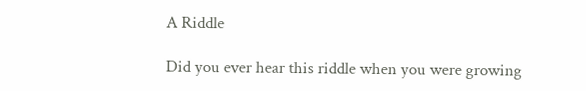A Riddle

Did you ever hear this riddle when you were growing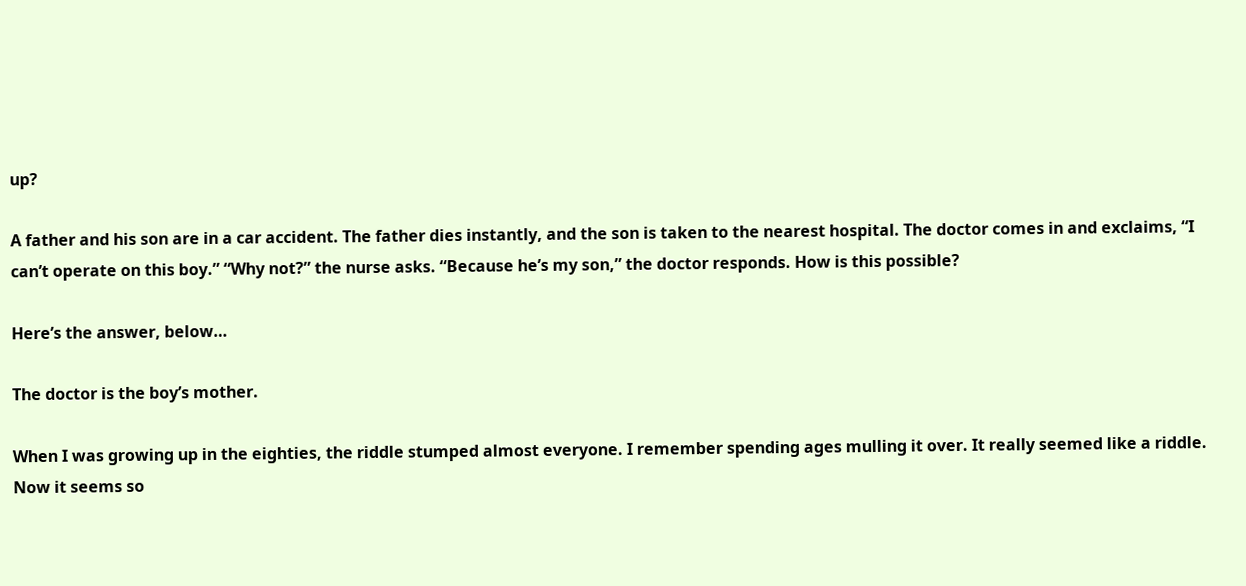up?

A father and his son are in a car accident. The father dies instantly, and the son is taken to the nearest hospital. The doctor comes in and exclaims, “I can’t operate on this boy.” “Why not?” the nurse asks. “Because he’s my son,” the doctor responds. How is this possible?

Here’s the answer, below…

The doctor is the boy’s mother.

When I was growing up in the eighties, the riddle stumped almost everyone. I remember spending ages mulling it over. It really seemed like a riddle. Now it seems so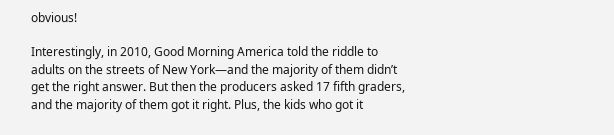obvious!

Interestingly, in 2010, Good Morning America told the riddle to adults on the streets of New York—and the majority of them didn’t get the right answer. But then the producers asked 17 fifth graders, and the majority of them got it right. Plus, the kids who got it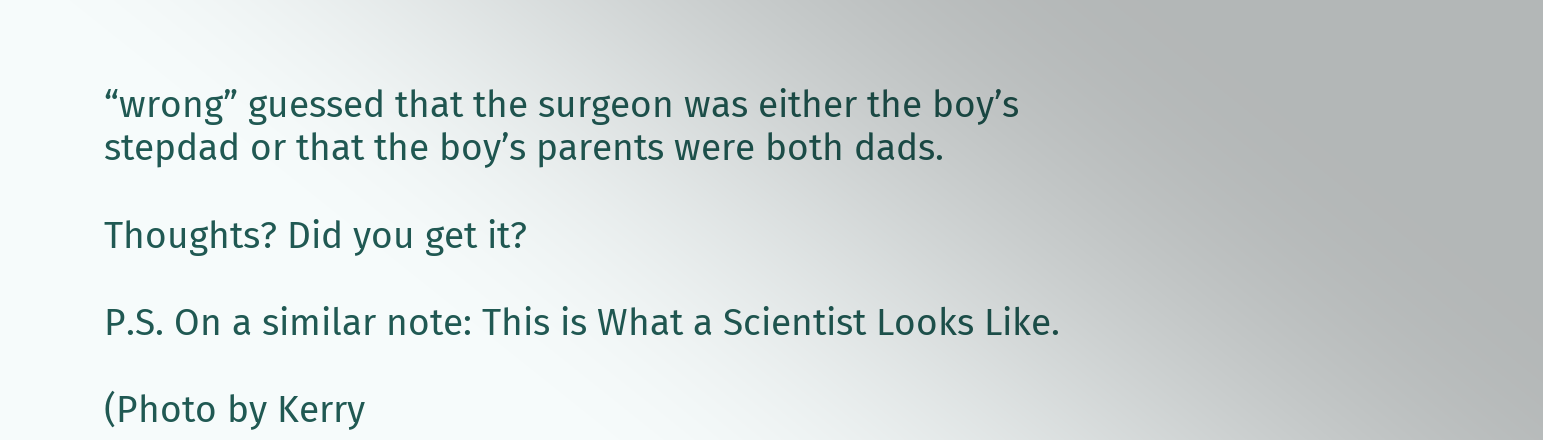“wrong” guessed that the surgeon was either the boy’s stepdad or that the boy’s parents were both dads.

Thoughts? Did you get it?

P.S. On a similar note: This is What a Scientist Looks Like.

(Photo by Kerry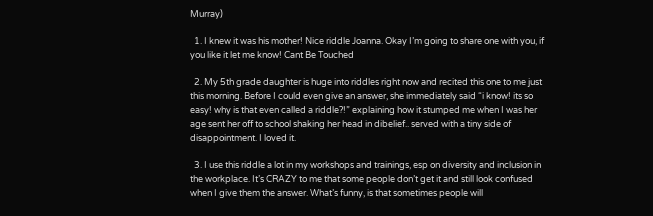Murray)

  1. I knew it was his mother! Nice riddle Joanna. Okay I’m going to share one with you, if you like it let me know! Cant Be Touched

  2. My 5th grade daughter is huge into riddles right now and recited this one to me just this morning. Before I could even give an answer, she immediately said “i know! its so easy! why is that even called a riddle?!” explaining how it stumped me when I was her age sent her off to school shaking her head in dibelief.. served with a tiny side of disappointment. I loved it.

  3. I use this riddle a lot in my workshops and trainings, esp on diversity and inclusion in the workplace. It’s CRAZY to me that some people don’t get it and still look confused when I give them the answer. What’s funny, is that sometimes people will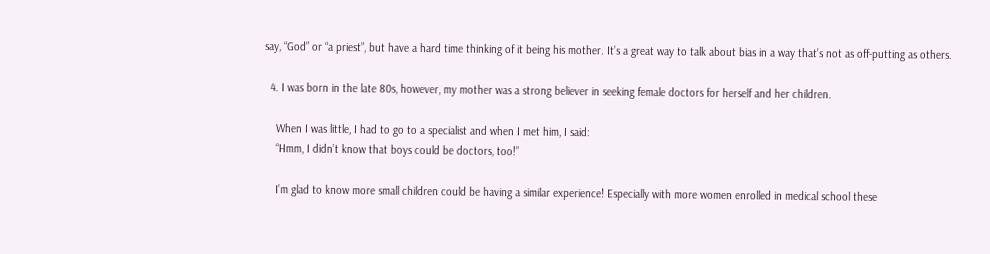say, “God” or “a priest”, but have a hard time thinking of it being his mother. It’s a great way to talk about bias in a way that’s not as off-putting as others.

  4. I was born in the late 80s, however, my mother was a strong believer in seeking female doctors for herself and her children.

    When I was little, I had to go to a specialist and when I met him, I said:
    “Hmm, I didn’t know that boys could be doctors, too!”

    I’m glad to know more small children could be having a similar experience! Especially with more women enrolled in medical school these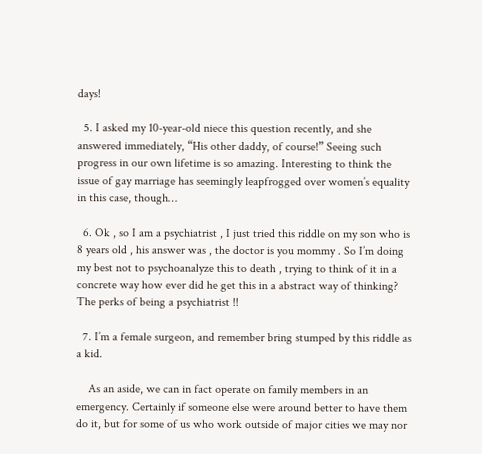days!

  5. I asked my 10-year-old niece this question recently, and she answered immediately, “His other daddy, of course!” Seeing such progress in our own lifetime is so amazing. Interesting to think the issue of gay marriage has seemingly leapfrogged over women’s equality in this case, though…

  6. Ok , so I am a psychiatrist , I just tried this riddle on my son who is 8 years old , his answer was , the doctor is you mommy . So I’m doing my best not to psychoanalyze this to death , trying to think of it in a concrete way how ever did he get this in a abstract way of thinking? The perks of being a psychiatrist !!

  7. I’m a female surgeon, and remember bring stumped by this riddle as a kid.

    As an aside, we can in fact operate on family members in an emergency. Certainly if someone else were around better to have them do it, but for some of us who work outside of major cities we may nor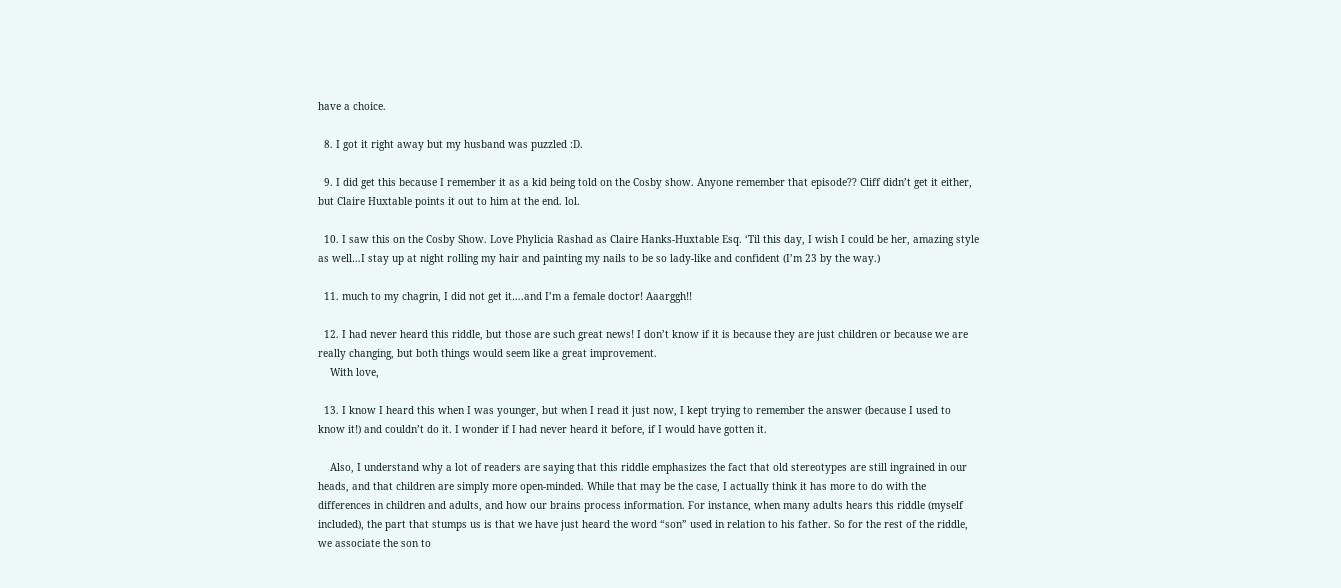have a choice.

  8. I got it right away but my husband was puzzled :D.

  9. I did get this because I remember it as a kid being told on the Cosby show. Anyone remember that episode?? Cliff didn’t get it either, but Claire Huxtable points it out to him at the end. lol.

  10. I saw this on the Cosby Show. Love Phylicia Rashad as Claire Hanks-Huxtable Esq. ‘Til this day, I wish I could be her, amazing style as well…I stay up at night rolling my hair and painting my nails to be so lady-like and confident (I’m 23 by the way.)

  11. much to my chagrin, I did not get it….and I’m a female doctor! Aaarggh!!

  12. I had never heard this riddle, but those are such great news! I don’t know if it is because they are just children or because we are really changing, but both things would seem like a great improvement.
    With love,

  13. I know I heard this when I was younger, but when I read it just now, I kept trying to remember the answer (because I used to know it!) and couldn’t do it. I wonder if I had never heard it before, if I would have gotten it.

    Also, I understand why a lot of readers are saying that this riddle emphasizes the fact that old stereotypes are still ingrained in our heads, and that children are simply more open-minded. While that may be the case, I actually think it has more to do with the differences in children and adults, and how our brains process information. For instance, when many adults hears this riddle (myself included), the part that stumps us is that we have just heard the word “son” used in relation to his father. So for the rest of the riddle, we associate the son to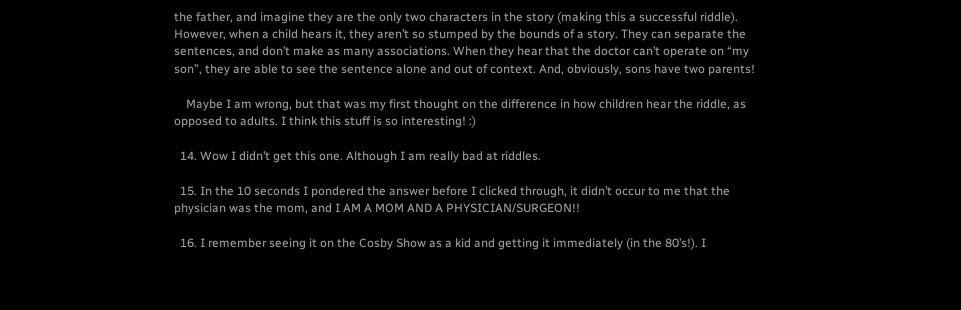the father, and imagine they are the only two characters in the story (making this a successful riddle). However, when a child hears it, they aren’t so stumped by the bounds of a story. They can separate the sentences, and don’t make as many associations. When they hear that the doctor can’t operate on “my son”, they are able to see the sentence alone and out of context. And, obviously, sons have two parents!

    Maybe I am wrong, but that was my first thought on the difference in how children hear the riddle, as opposed to adults. I think this stuff is so interesting! :)

  14. Wow I didn’t get this one. Although I am really bad at riddles.

  15. In the 10 seconds I pondered the answer before I clicked through, it didn’t occur to me that the physician was the mom, and I AM A MOM AND A PHYSICIAN/SURGEON!!

  16. I remember seeing it on the Cosby Show as a kid and getting it immediately (in the 80’s!). I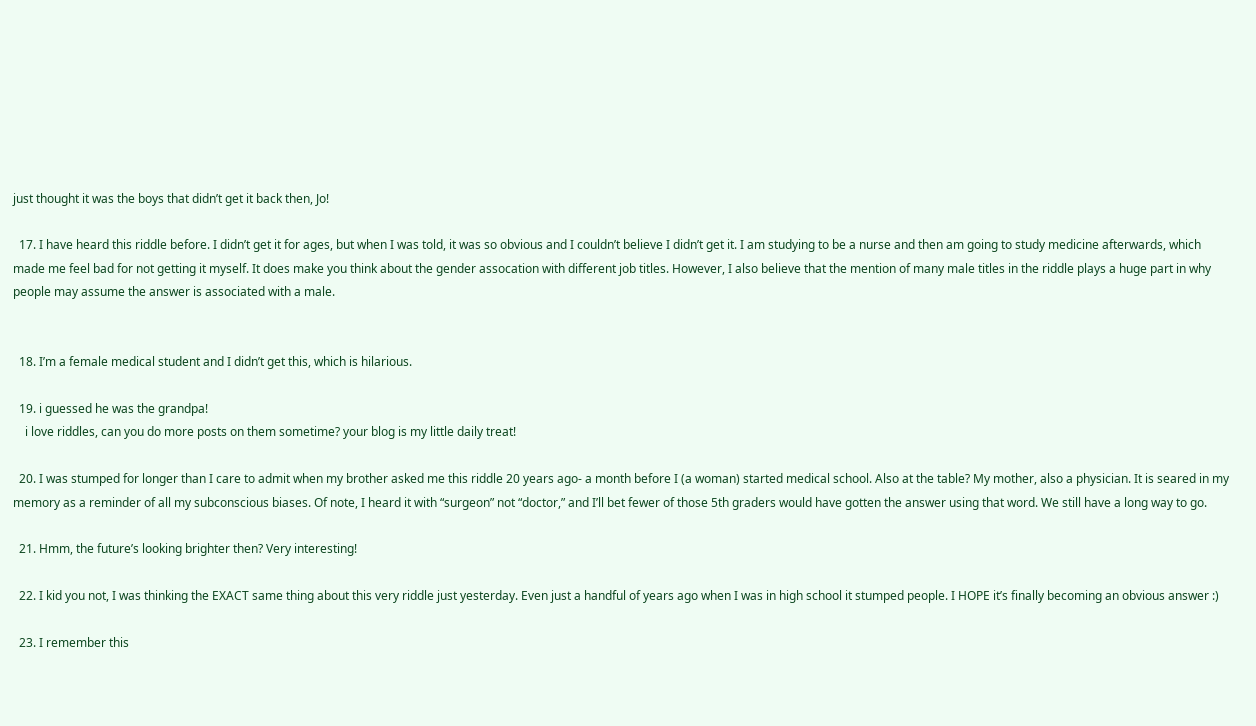just thought it was the boys that didn’t get it back then, Jo!

  17. I have heard this riddle before. I didn’t get it for ages, but when I was told, it was so obvious and I couldn’t believe I didn’t get it. I am studying to be a nurse and then am going to study medicine afterwards, which made me feel bad for not getting it myself. It does make you think about the gender assocation with different job titles. However, I also believe that the mention of many male titles in the riddle plays a huge part in why people may assume the answer is associated with a male.


  18. I’m a female medical student and I didn’t get this, which is hilarious.

  19. i guessed he was the grandpa!
    i love riddles, can you do more posts on them sometime? your blog is my little daily treat!

  20. I was stumped for longer than I care to admit when my brother asked me this riddle 20 years ago- a month before I (a woman) started medical school. Also at the table? My mother, also a physician. It is seared in my memory as a reminder of all my subconscious biases. Of note, I heard it with “surgeon” not “doctor,” and I’ll bet fewer of those 5th graders would have gotten the answer using that word. We still have a long way to go.

  21. Hmm, the future’s looking brighter then? Very interesting!

  22. I kid you not, I was thinking the EXACT same thing about this very riddle just yesterday. Even just a handful of years ago when I was in high school it stumped people. I HOPE it’s finally becoming an obvious answer :)

  23. I remember this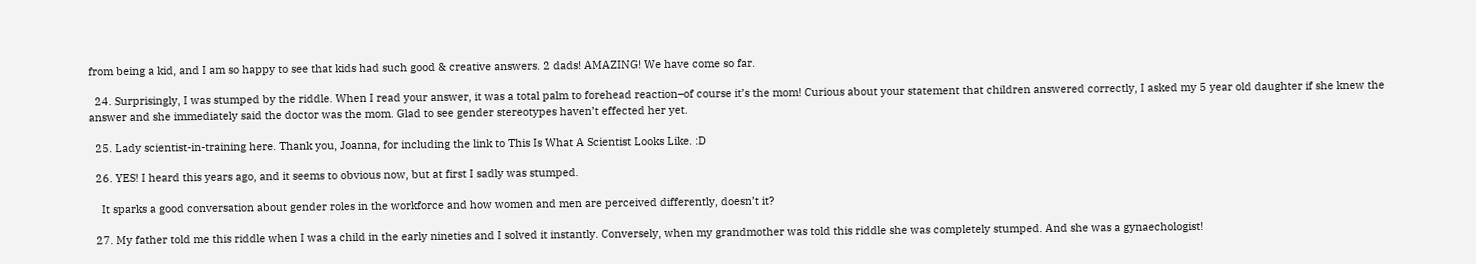from being a kid, and I am so happy to see that kids had such good & creative answers. 2 dads! AMAZING! We have come so far.

  24. Surprisingly, I was stumped by the riddle. When I read your answer, it was a total palm to forehead reaction–of course it’s the mom! Curious about your statement that children answered correctly, I asked my 5 year old daughter if she knew the answer and she immediately said the doctor was the mom. Glad to see gender stereotypes haven’t effected her yet.

  25. Lady scientist-in-training here. Thank you, Joanna, for including the link to This Is What A Scientist Looks Like. :D

  26. YES! I heard this years ago, and it seems to obvious now, but at first I sadly was stumped.

    It sparks a good conversation about gender roles in the workforce and how women and men are perceived differently, doesn’t it?

  27. My father told me this riddle when I was a child in the early nineties and I solved it instantly. Conversely, when my grandmother was told this riddle she was completely stumped. And she was a gynaechologist!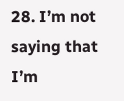28. I’m not saying that I’m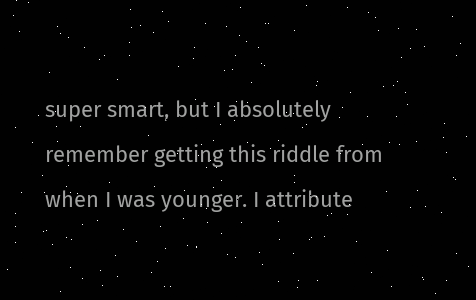super smart, but I absolutely remember getting this riddle from when I was younger. I attribute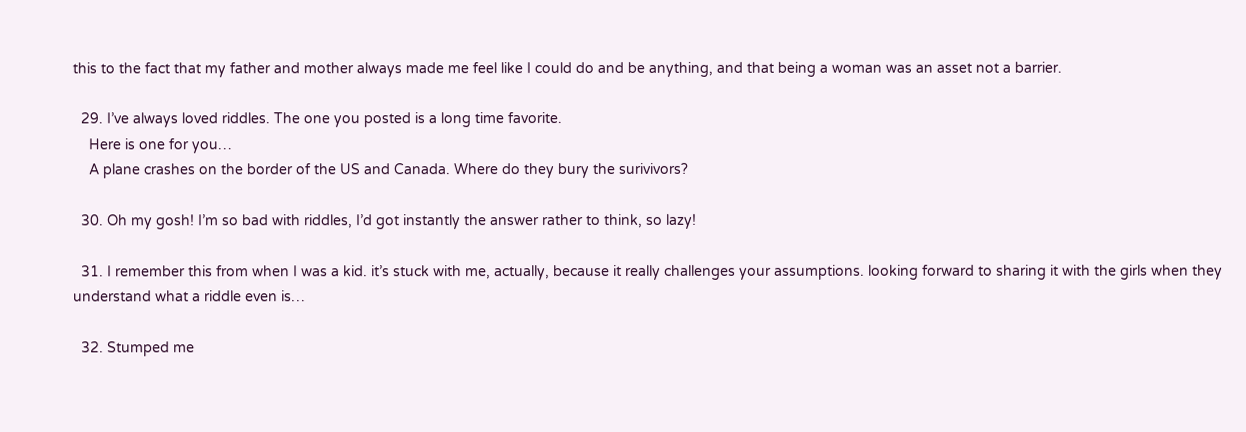this to the fact that my father and mother always made me feel like I could do and be anything, and that being a woman was an asset not a barrier.

  29. I’ve always loved riddles. The one you posted is a long time favorite.
    Here is one for you…
    A plane crashes on the border of the US and Canada. Where do they bury the surivivors?

  30. Oh my gosh! I’m so bad with riddles, I’d got instantly the answer rather to think, so lazy!

  31. I remember this from when I was a kid. it’s stuck with me, actually, because it really challenges your assumptions. looking forward to sharing it with the girls when they understand what a riddle even is…

  32. Stumped me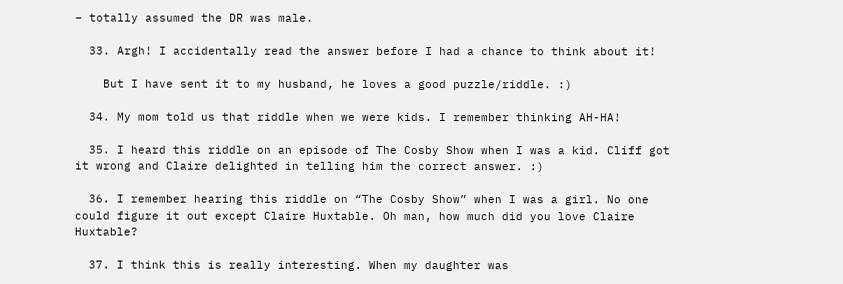– totally assumed the DR was male.

  33. Argh! I accidentally read the answer before I had a chance to think about it!

    But I have sent it to my husband, he loves a good puzzle/riddle. :)

  34. My mom told us that riddle when we were kids. I remember thinking AH-HA!

  35. I heard this riddle on an episode of The Cosby Show when I was a kid. Cliff got it wrong and Claire delighted in telling him the correct answer. :)

  36. I remember hearing this riddle on “The Cosby Show” when I was a girl. No one could figure it out except Claire Huxtable. Oh man, how much did you love Claire Huxtable?

  37. I think this is really interesting. When my daughter was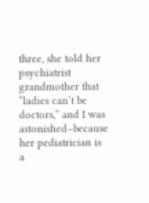three, she told her psychiatrist grandmother that “ladies can’t be doctors,” and I was astonished–because her pediatrician is a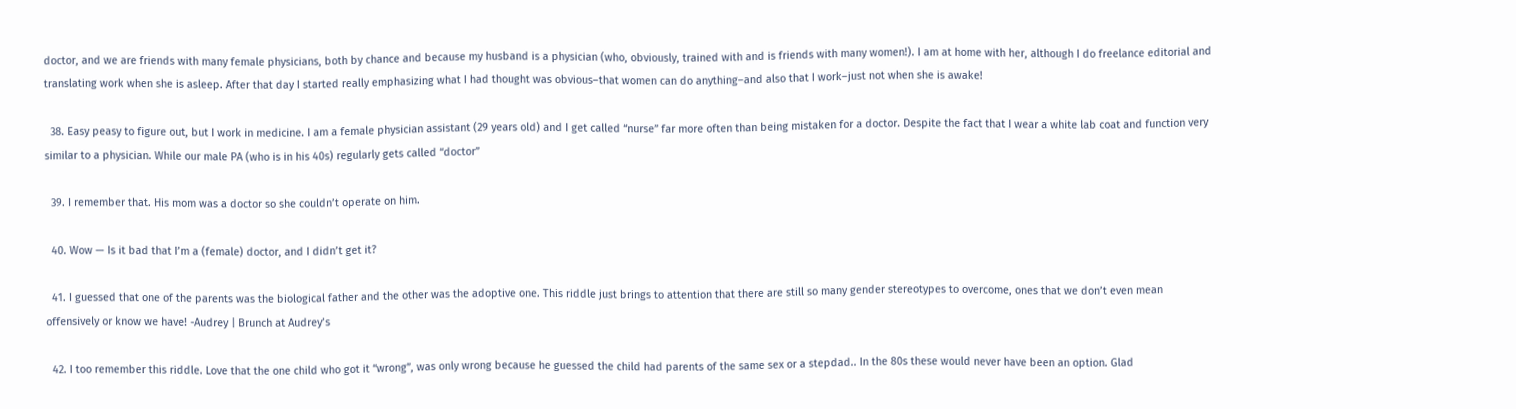doctor, and we are friends with many female physicians, both by chance and because my husband is a physician (who, obviously, trained with and is friends with many women!). I am at home with her, although I do freelance editorial and translating work when she is asleep. After that day I started really emphasizing what I had thought was obvious–that women can do anything–and also that I work–just not when she is awake!

  38. Easy peasy to figure out, but I work in medicine. I am a female physician assistant (29 years old) and I get called “nurse” far more often than being mistaken for a doctor. Despite the fact that I wear a white lab coat and function very similar to a physician. While our male PA (who is in his 40s) regularly gets called “doctor”

  39. I remember that. His mom was a doctor so she couldn’t operate on him.

  40. Wow — Is it bad that I’m a (female) doctor, and I didn’t get it?

  41. I guessed that one of the parents was the biological father and the other was the adoptive one. This riddle just brings to attention that there are still so many gender stereotypes to overcome, ones that we don’t even mean offensively or know we have! -Audrey | Brunch at Audrey’s

  42. I too remember this riddle. Love that the one child who got it “wrong”, was only wrong because he guessed the child had parents of the same sex or a stepdad.. In the 80s these would never have been an option. Glad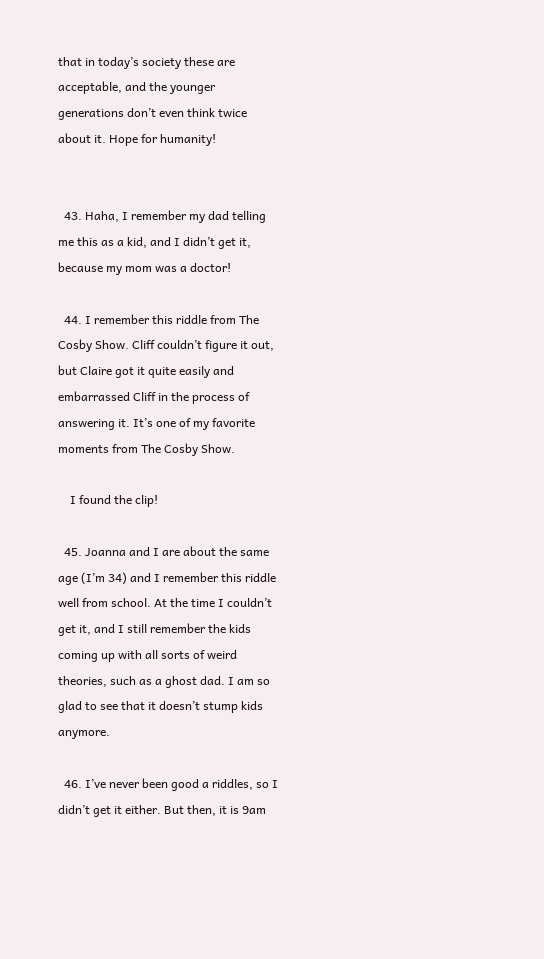that in today’s society these are acceptable, and the younger generations don’t even think twice about it. Hope for humanity!


  43. Haha, I remember my dad telling me this as a kid, and I didn’t get it, because my mom was a doctor!

  44. I remember this riddle from The Cosby Show. Cliff couldn’t figure it out, but Claire got it quite easily and embarrassed Cliff in the process of answering it. It’s one of my favorite moments from The Cosby Show.

    I found the clip!

  45. Joanna and I are about the same age (I’m 34) and I remember this riddle well from school. At the time I couldn’t get it, and I still remember the kids coming up with all sorts of weird theories, such as a ghost dad. I am so glad to see that it doesn’t stump kids anymore.

  46. I’ve never been good a riddles, so I didn’t get it either. But then, it is 9am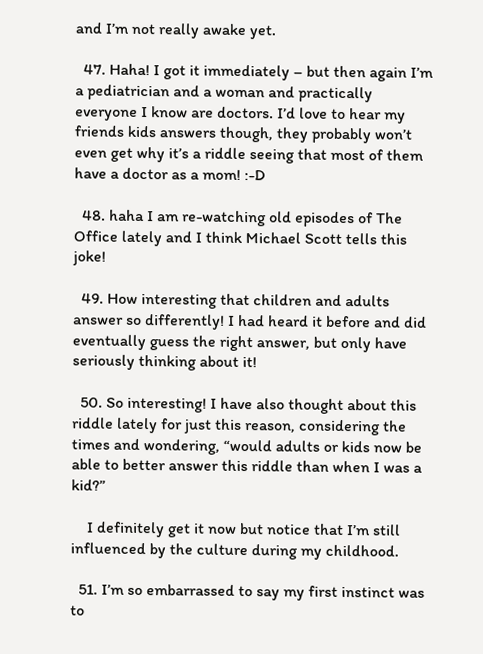and I’m not really awake yet.

  47. Haha! I got it immediately – but then again I’m a pediatrician and a woman and practically everyone I know are doctors. I’d love to hear my friends kids answers though, they probably won’t even get why it’s a riddle seeing that most of them have a doctor as a mom! :-D

  48. haha I am re-watching old episodes of The Office lately and I think Michael Scott tells this joke!

  49. How interesting that children and adults answer so differently! I had heard it before and did eventually guess the right answer, but only have seriously thinking about it!

  50. So interesting! I have also thought about this riddle lately for just this reason, considering the times and wondering, “would adults or kids now be able to better answer this riddle than when I was a kid?”

    I definitely get it now but notice that I’m still influenced by the culture during my childhood.

  51. I’m so embarrassed to say my first instinct was to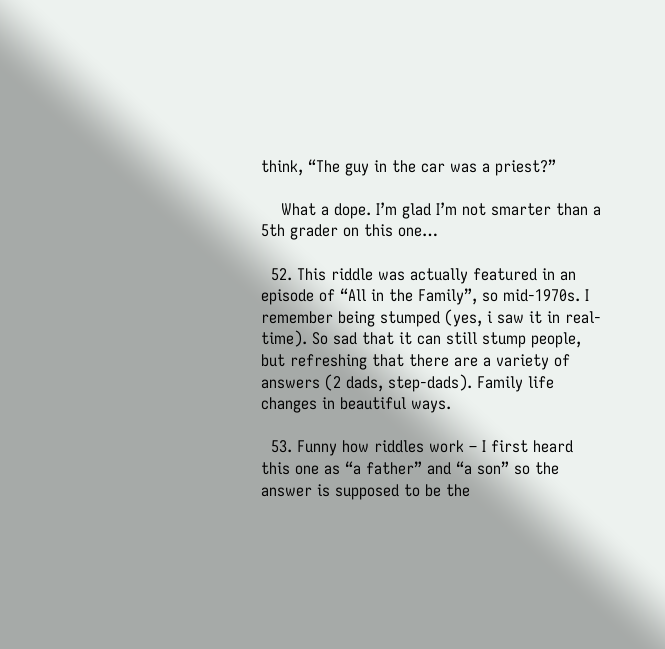think, “The guy in the car was a priest?”

    What a dope. I’m glad I’m not smarter than a 5th grader on this one…

  52. This riddle was actually featured in an episode of “All in the Family”, so mid-1970s. I remember being stumped (yes, i saw it in real-time). So sad that it can still stump people, but refreshing that there are a variety of answers (2 dads, step-dads). Family life changes in beautiful ways.

  53. Funny how riddles work – I first heard this one as “a father” and “a son” so the answer is supposed to be the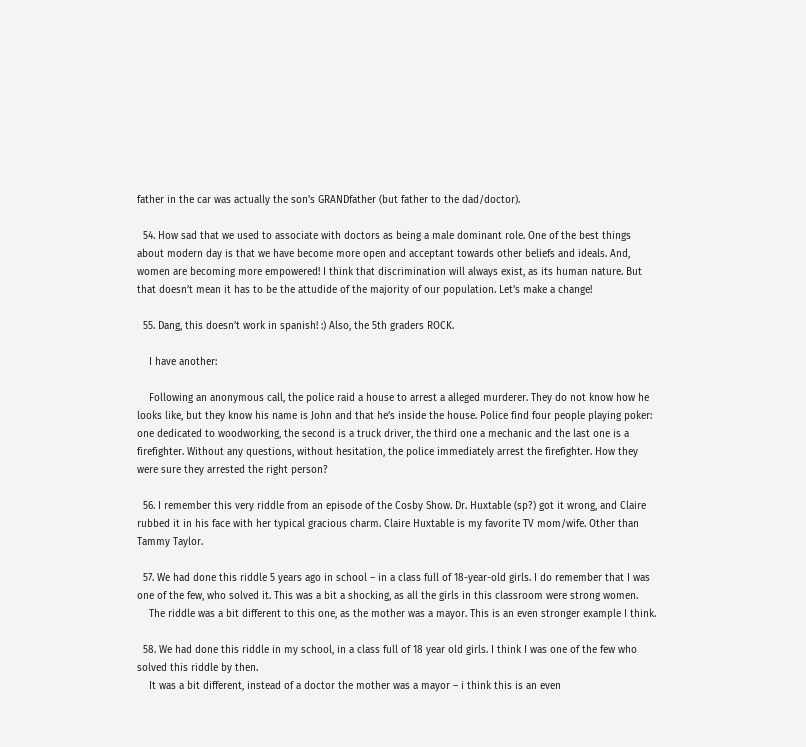father in the car was actually the son’s GRANDfather (but father to the dad/doctor).

  54. How sad that we used to associate with doctors as being a male dominant role. One of the best things about modern day is that we have become more open and acceptant towards other beliefs and ideals. And, women are becoming more empowered! I think that discrimination will always exist, as its human nature. But that doesn’t mean it has to be the attudide of the majority of our population. Let’s make a change!

  55. Dang, this doesn’t work in spanish! :) Also, the 5th graders ROCK.

    I have another:

    Following an anonymous call, the police raid a house to arrest a alleged murderer. They do not know how he looks like, but they know his name is John and that he’s inside the house. Police find four people playing poker: one dedicated to woodworking, the second is a truck driver, the third one a mechanic and the last one is a firefighter. Without any questions, without hesitation, the police immediately arrest the firefighter. How they were sure they arrested the right person?

  56. I remember this very riddle from an episode of the Cosby Show. Dr. Huxtable (sp?) got it wrong, and Claire rubbed it in his face with her typical gracious charm. Claire Huxtable is my favorite TV mom/wife. Other than Tammy Taylor.

  57. We had done this riddle 5 years ago in school – in a class full of 18-year-old girls. I do remember that I was one of the few, who solved it. This was a bit a shocking, as all the girls in this classroom were strong women.
    The riddle was a bit different to this one, as the mother was a mayor. This is an even stronger example I think.

  58. We had done this riddle in my school, in a class full of 18 year old girls. I think I was one of the few who solved this riddle by then.
    It was a bit different, instead of a doctor the mother was a mayor – i think this is an even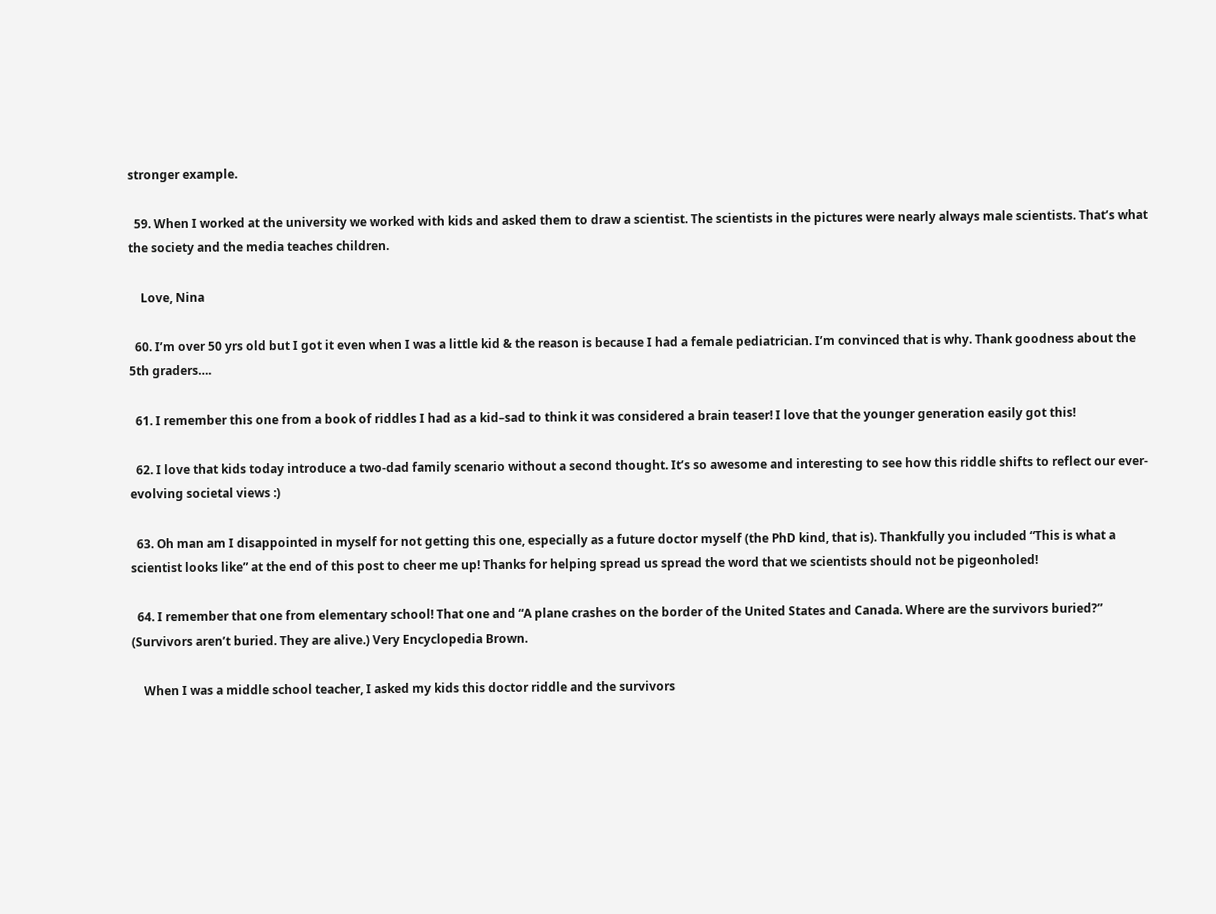stronger example.

  59. When I worked at the university we worked with kids and asked them to draw a scientist. The scientists in the pictures were nearly always male scientists. That’s what the society and the media teaches children.

    Love, Nina

  60. I’m over 50 yrs old but I got it even when I was a little kid & the reason is because I had a female pediatrician. I’m convinced that is why. Thank goodness about the 5th graders….

  61. I remember this one from a book of riddles I had as a kid–sad to think it was considered a brain teaser! I love that the younger generation easily got this!

  62. I love that kids today introduce a two-dad family scenario without a second thought. It’s so awesome and interesting to see how this riddle shifts to reflect our ever-evolving societal views :)

  63. Oh man am I disappointed in myself for not getting this one, especially as a future doctor myself (the PhD kind, that is). Thankfully you included “This is what a scientist looks like” at the end of this post to cheer me up! Thanks for helping spread us spread the word that we scientists should not be pigeonholed!

  64. I remember that one from elementary school! That one and “A plane crashes on the border of the United States and Canada. Where are the survivors buried?” (Survivors aren’t buried. They are alive.) Very Encyclopedia Brown.

    When I was a middle school teacher, I asked my kids this doctor riddle and the survivors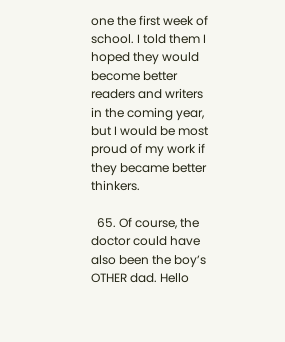one the first week of school. I told them I hoped they would become better readers and writers in the coming year, but I would be most proud of my work if they became better thinkers.

  65. Of course, the doctor could have also been the boy’s OTHER dad. Hello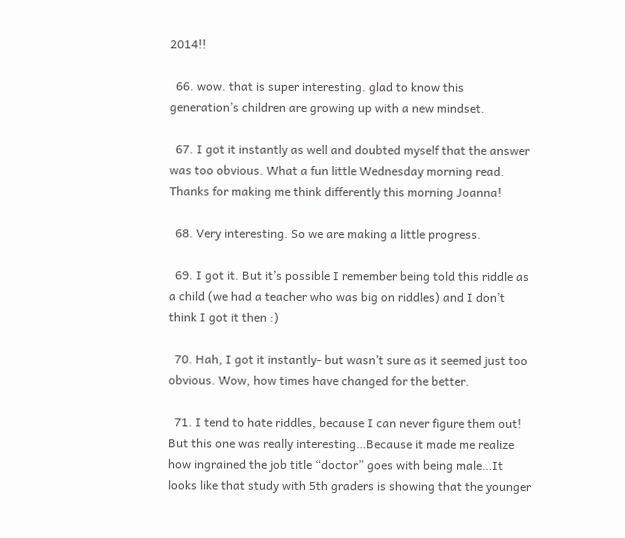2014!!

  66. wow. that is super interesting. glad to know this generation’s children are growing up with a new mindset.

  67. I got it instantly as well and doubted myself that the answer was too obvious. What a fun little Wednesday morning read. Thanks for making me think differently this morning Joanna!

  68. Very interesting. So we are making a little progress.

  69. I got it. But it’s possible I remember being told this riddle as a child (we had a teacher who was big on riddles) and I don’t think I got it then :)

  70. Hah, I got it instantly- but wasn’t sure as it seemed just too obvious. Wow, how times have changed for the better.

  71. I tend to hate riddles, because I can never figure them out! But this one was really interesting…Because it made me realize how ingrained the job title “doctor” goes with being male…It looks like that study with 5th graders is showing that the younger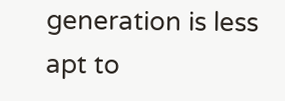generation is less apt to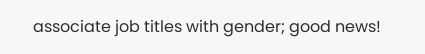associate job titles with gender; good news!